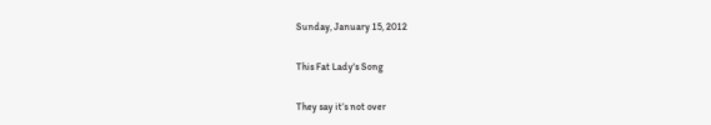Sunday, January 15, 2012

This Fat Lady's Song

They say it’s not over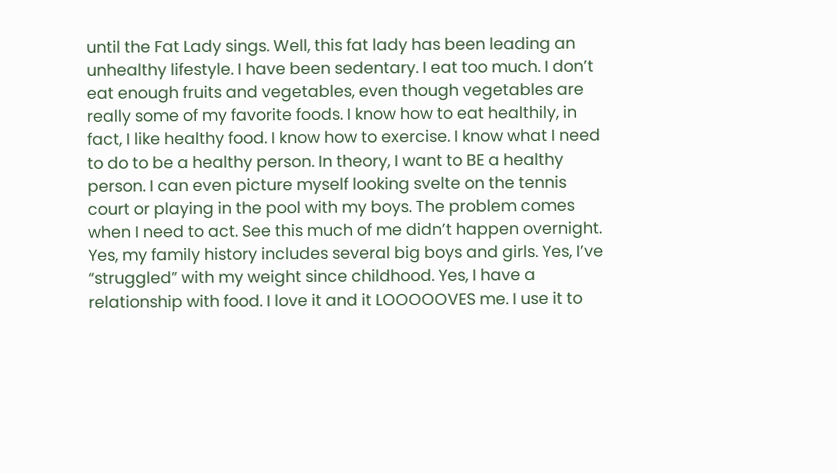until the Fat Lady sings. Well, this fat lady has been leading an unhealthy lifestyle. I have been sedentary. I eat too much. I don’t eat enough fruits and vegetables, even though vegetables are really some of my favorite foods. I know how to eat healthily, in fact, I like healthy food. I know how to exercise. I know what I need to do to be a healthy person. In theory, I want to BE a healthy person. I can even picture myself looking svelte on the tennis court or playing in the pool with my boys. The problem comes when I need to act. See this much of me didn’t happen overnight. Yes, my family history includes several big boys and girls. Yes, I’ve “struggled” with my weight since childhood. Yes, I have a relationship with food. I love it and it LOOOOOVES me. I use it to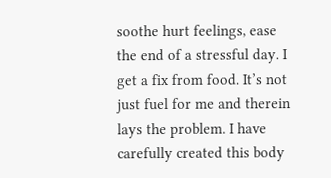soothe hurt feelings, ease the end of a stressful day. I get a fix from food. It’s not just fuel for me and therein lays the problem. I have carefully created this body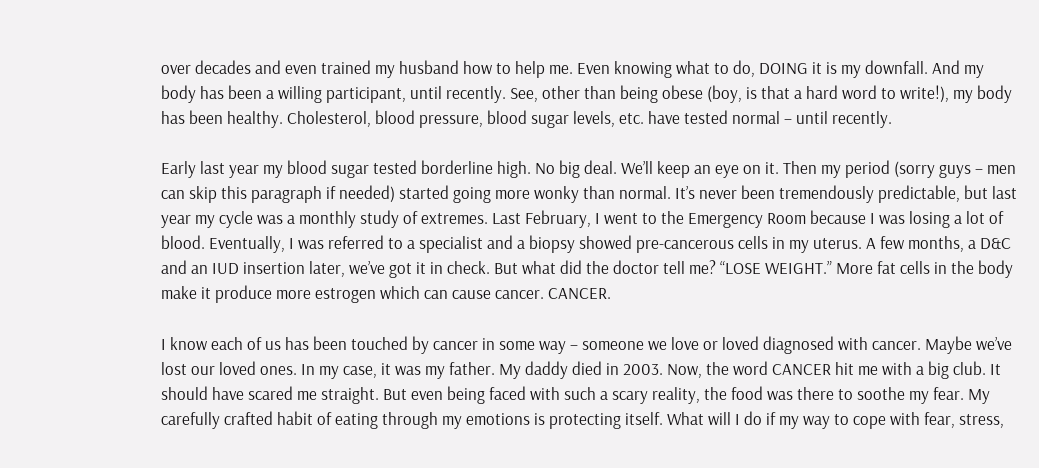over decades and even trained my husband how to help me. Even knowing what to do, DOING it is my downfall. And my body has been a willing participant, until recently. See, other than being obese (boy, is that a hard word to write!), my body has been healthy. Cholesterol, blood pressure, blood sugar levels, etc. have tested normal – until recently.

Early last year my blood sugar tested borderline high. No big deal. We’ll keep an eye on it. Then my period (sorry guys – men can skip this paragraph if needed) started going more wonky than normal. It’s never been tremendously predictable, but last year my cycle was a monthly study of extremes. Last February, I went to the Emergency Room because I was losing a lot of blood. Eventually, I was referred to a specialist and a biopsy showed pre-cancerous cells in my uterus. A few months, a D&C and an IUD insertion later, we’ve got it in check. But what did the doctor tell me? “LOSE WEIGHT.” More fat cells in the body make it produce more estrogen which can cause cancer. CANCER.

I know each of us has been touched by cancer in some way – someone we love or loved diagnosed with cancer. Maybe we’ve lost our loved ones. In my case, it was my father. My daddy died in 2003. Now, the word CANCER hit me with a big club. It should have scared me straight. But even being faced with such a scary reality, the food was there to soothe my fear. My carefully crafted habit of eating through my emotions is protecting itself. What will I do if my way to cope with fear, stress,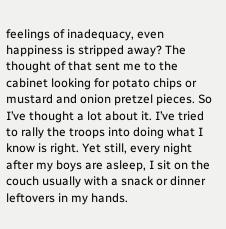feelings of inadequacy, even happiness is stripped away? The thought of that sent me to the cabinet looking for potato chips or mustard and onion pretzel pieces. So I’ve thought a lot about it. I’ve tried to rally the troops into doing what I know is right. Yet still, every night after my boys are asleep, I sit on the couch usually with a snack or dinner leftovers in my hands.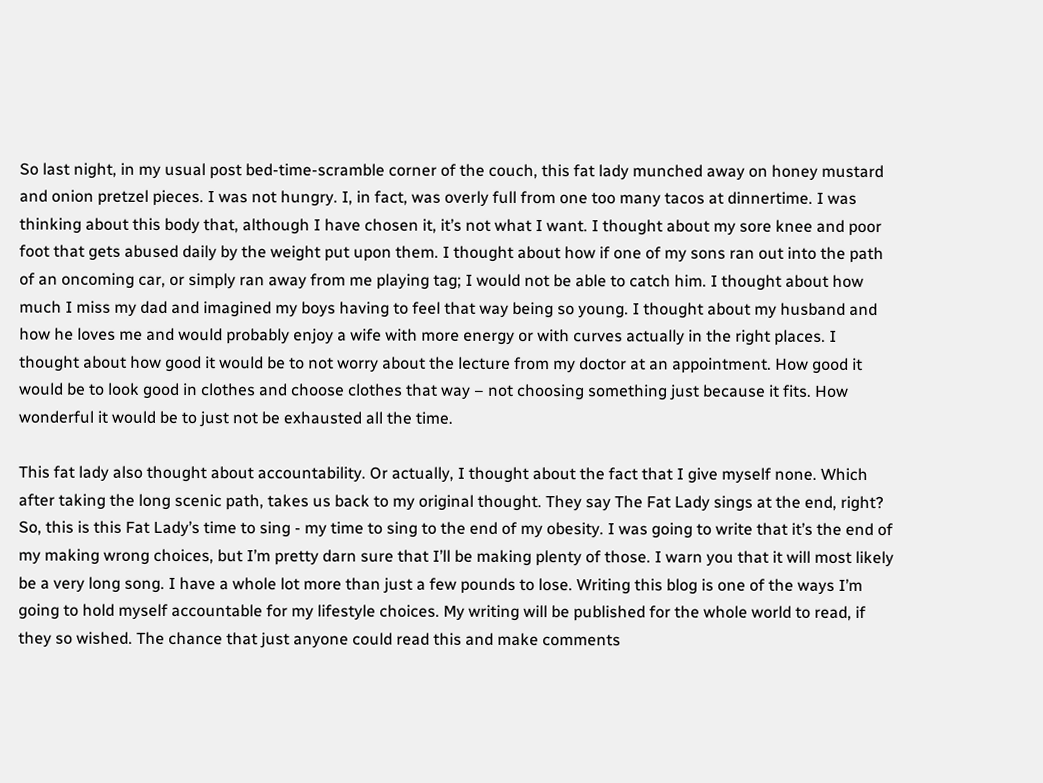So last night, in my usual post bed-time-scramble corner of the couch, this fat lady munched away on honey mustard and onion pretzel pieces. I was not hungry. I, in fact, was overly full from one too many tacos at dinnertime. I was thinking about this body that, although I have chosen it, it’s not what I want. I thought about my sore knee and poor foot that gets abused daily by the weight put upon them. I thought about how if one of my sons ran out into the path of an oncoming car, or simply ran away from me playing tag; I would not be able to catch him. I thought about how much I miss my dad and imagined my boys having to feel that way being so young. I thought about my husband and how he loves me and would probably enjoy a wife with more energy or with curves actually in the right places. I thought about how good it would be to not worry about the lecture from my doctor at an appointment. How good it would be to look good in clothes and choose clothes that way – not choosing something just because it fits. How wonderful it would be to just not be exhausted all the time.

This fat lady also thought about accountability. Or actually, I thought about the fact that I give myself none. Which after taking the long scenic path, takes us back to my original thought. They say The Fat Lady sings at the end, right? So, this is this Fat Lady’s time to sing - my time to sing to the end of my obesity. I was going to write that it’s the end of my making wrong choices, but I’m pretty darn sure that I’ll be making plenty of those. I warn you that it will most likely be a very long song. I have a whole lot more than just a few pounds to lose. Writing this blog is one of the ways I’m going to hold myself accountable for my lifestyle choices. My writing will be published for the whole world to read, if they so wished. The chance that just anyone could read this and make comments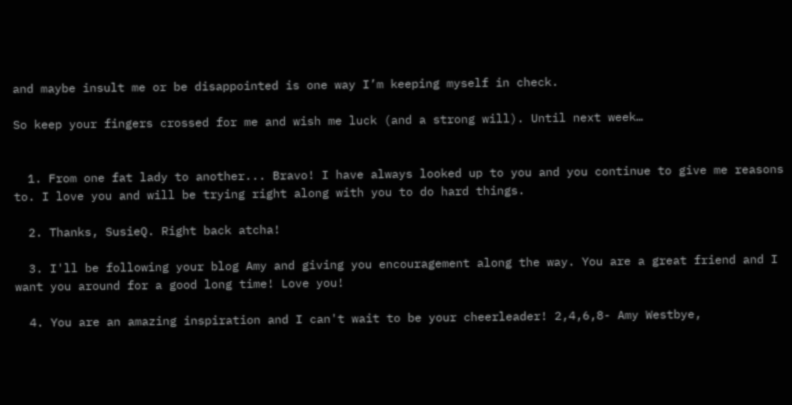and maybe insult me or be disappointed is one way I’m keeping myself in check.

So keep your fingers crossed for me and wish me luck (and a strong will). Until next week…


  1. From one fat lady to another... Bravo! I have always looked up to you and you continue to give me reasons to. I love you and will be trying right along with you to do hard things.

  2. Thanks, SusieQ. Right back atcha!

  3. I'll be following your blog Amy and giving you encouragement along the way. You are a great friend and I want you around for a good long time! Love you!

  4. You are an amazing inspiration and I can't wait to be your cheerleader! 2,4,6,8- Amy Westbye,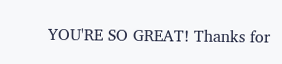YOU'RE SO GREAT! Thanks for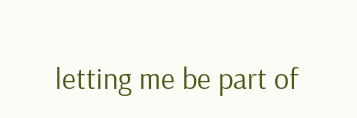letting me be part of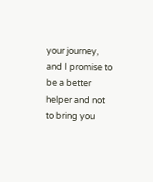your journey, and I promise to be a better helper and not to bring you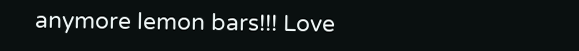anymore lemon bars!!! Love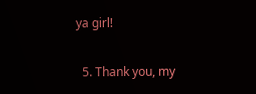ya girl!

  5. Thank you, my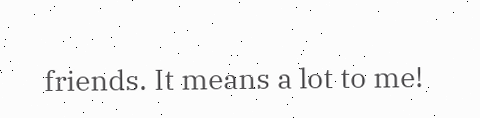friends. It means a lot to me!